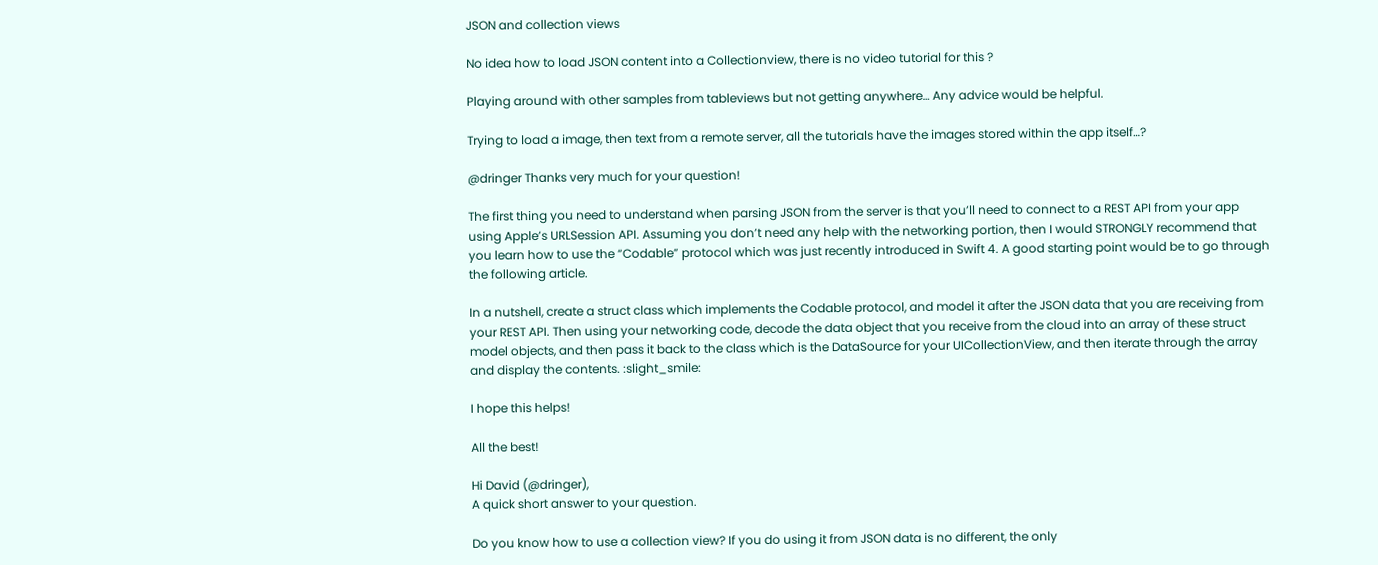JSON and collection views

No idea how to load JSON content into a Collectionview, there is no video tutorial for this ?

Playing around with other samples from tableviews but not getting anywhere… Any advice would be helpful.

Trying to load a image, then text from a remote server, all the tutorials have the images stored within the app itself…?

@dringer Thanks very much for your question!

The first thing you need to understand when parsing JSON from the server is that you’ll need to connect to a REST API from your app using Apple’s URLSession API. Assuming you don’t need any help with the networking portion, then I would STRONGLY recommend that you learn how to use the “Codable” protocol which was just recently introduced in Swift 4. A good starting point would be to go through the following article.

In a nutshell, create a struct class which implements the Codable protocol, and model it after the JSON data that you are receiving from your REST API. Then using your networking code, decode the data object that you receive from the cloud into an array of these struct model objects, and then pass it back to the class which is the DataSource for your UICollectionView, and then iterate through the array and display the contents. :slight_smile:

I hope this helps!

All the best!

Hi David (@dringer),
A quick short answer to your question.

Do you know how to use a collection view? If you do using it from JSON data is no different, the only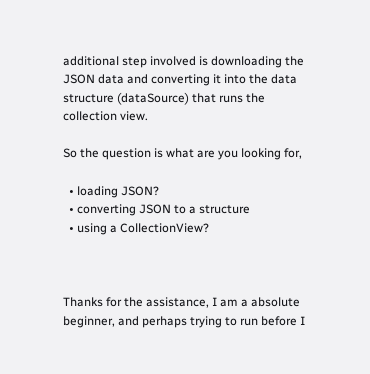additional step involved is downloading the JSON data and converting it into the data structure (dataSource) that runs the collection view.

So the question is what are you looking for,

  • loading JSON?
  • converting JSON to a structure
  • using a CollectionView?



Thanks for the assistance, I am a absolute beginner, and perhaps trying to run before I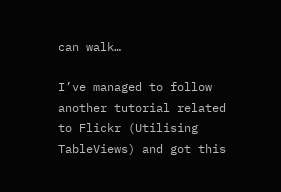can walk…

I’ve managed to follow another tutorial related to Flickr (Utilising TableViews) and got this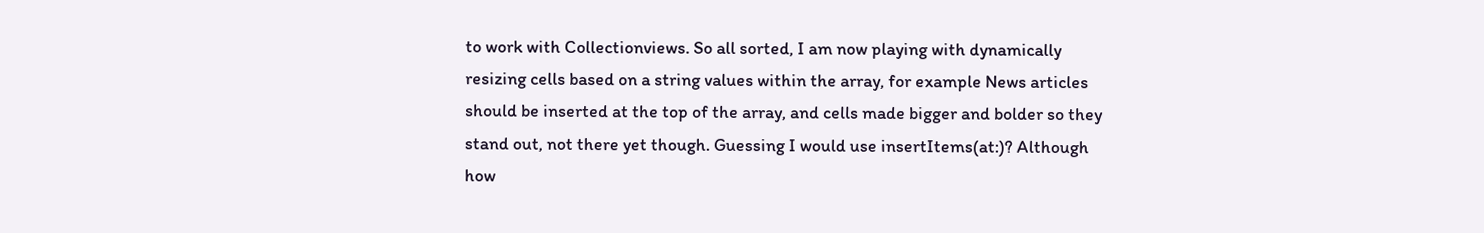to work with Collectionviews. So all sorted, I am now playing with dynamically resizing cells based on a string values within the array, for example News articles should be inserted at the top of the array, and cells made bigger and bolder so they stand out, not there yet though. Guessing I would use insertItems(at:)? Although how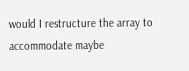would I restructure the array to accommodate maybe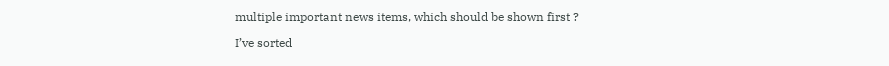multiple important news items, which should be shown first ?

I’ve sorted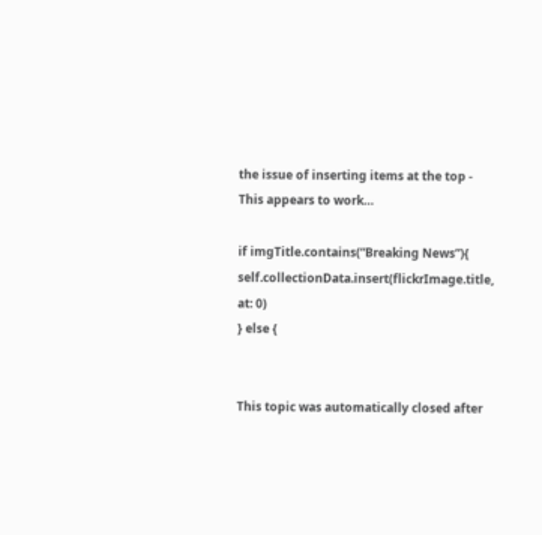the issue of inserting items at the top - This appears to work…

if imgTitle.contains(“Breaking News”){
self.collectionData.insert(flickrImage.title, at: 0)
} else {


This topic was automatically closed after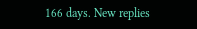166 days. New replies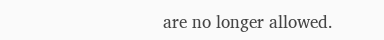are no longer allowed.